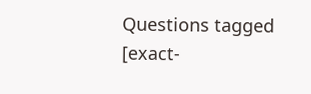Questions tagged [exact-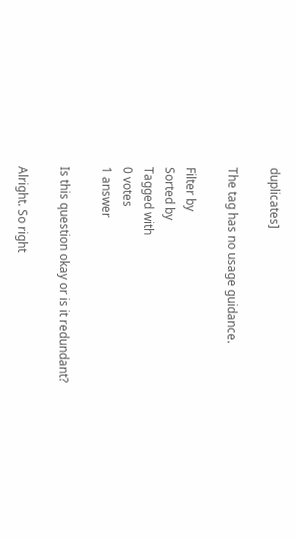duplicates]

The tag has no usage guidance.

Filter by
Sorted by
Tagged with
0 votes
1 answer

Is this question okay or is it redundant?

Alright. So right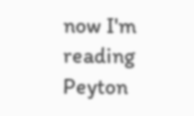now I'm reading Peyton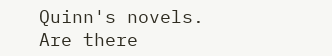Quinn's novels. Are there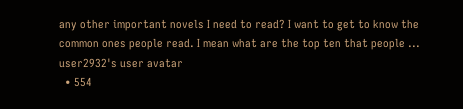any other important novels I need to read? I want to get to know the common ones people read. I mean what are the top ten that people ...
user2932's user avatar
  • 554